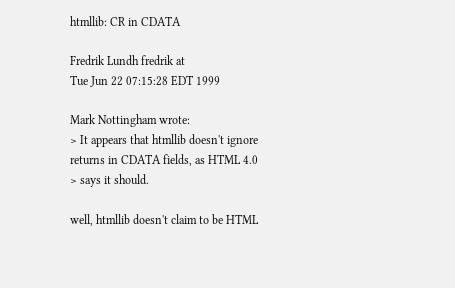htmllib: CR in CDATA

Fredrik Lundh fredrik at
Tue Jun 22 07:15:28 EDT 1999

Mark Nottingham wrote:
> It appears that htmllib doesn't ignore returns in CDATA fields, as HTML 4.0
> says it should.

well, htmllib doesn't claim to be HTML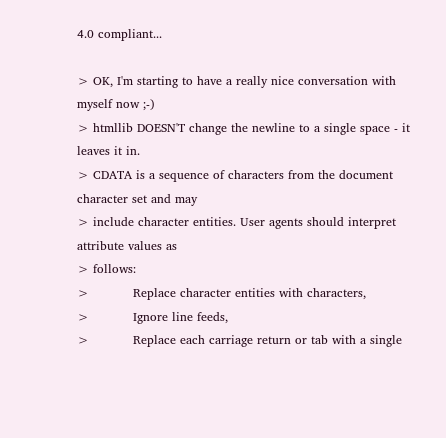4.0 compliant...

> OK, I'm starting to have a really nice conversation with myself now ;-)
> htmllib DOESN'T change the newline to a single space - it leaves it in.
> CDATA is a sequence of characters from the document character set and may
> include character entities. User agents should interpret attribute values as
> follows:
>           Replace character entities with characters,
>           Ignore line feeds,
>           Replace each carriage return or tab with a single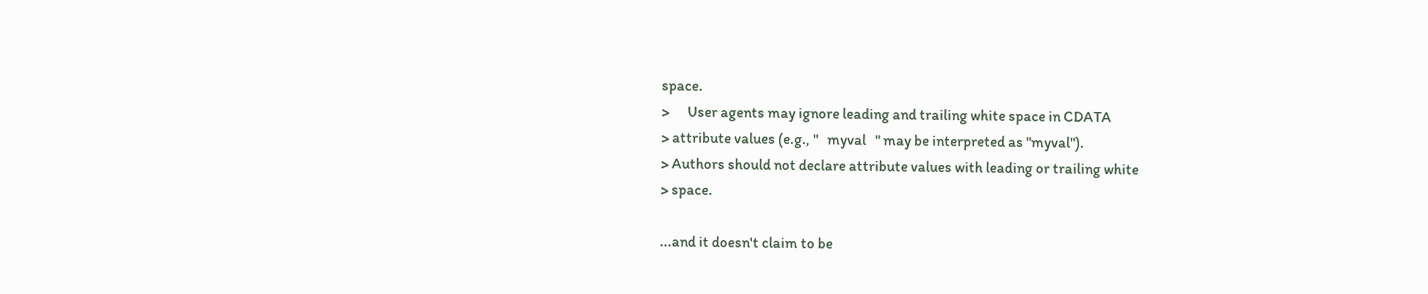space.
>      User agents may ignore leading and trailing white space in CDATA
> attribute values (e.g., "   myval   " may be interpreted as "myval").
> Authors should not declare attribute values with leading or trailing white
> space.

...and it doesn't claim to be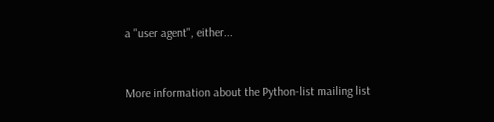a "user agent", either...


More information about the Python-list mailing list